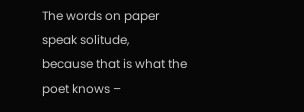The words on paper speak solitude,
because that is what the poet knows –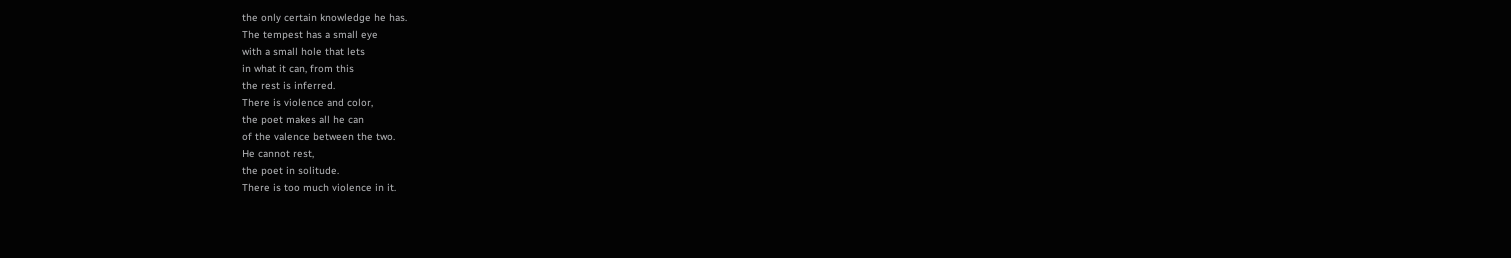the only certain knowledge he has.
The tempest has a small eye
with a small hole that lets
in what it can, from this
the rest is inferred.
There is violence and color,
the poet makes all he can
of the valence between the two.
He cannot rest,
the poet in solitude.
There is too much violence in it.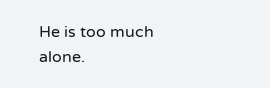He is too much alone.